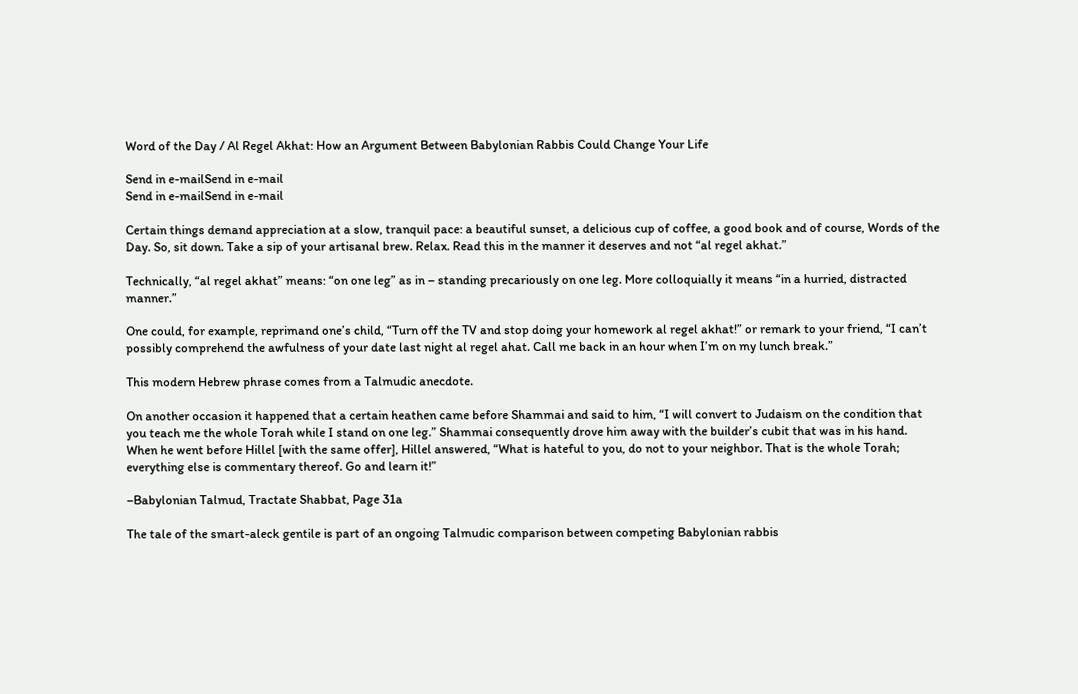Word of the Day / Al Regel Akhat: How an Argument Between Babylonian Rabbis Could Change Your Life

Send in e-mailSend in e-mail
Send in e-mailSend in e-mail

Certain things demand appreciation at a slow, tranquil pace: a beautiful sunset, a delicious cup of coffee, a good book and of course, Words of the Day. So, sit down. Take a sip of your artisanal brew. Relax. Read this in the manner it deserves and not “al regel akhat.”

Technically, “al regel akhat” means: “on one leg” as in – standing precariously on one leg. More colloquially it means “in a hurried, distracted manner.”

One could, for example, reprimand one’s child, “Turn off the TV and stop doing your homework al regel akhat!” or remark to your friend, “I can’t possibly comprehend the awfulness of your date last night al regel ahat. Call me back in an hour when I’m on my lunch break.”

This modern Hebrew phrase comes from a Talmudic anecdote.

On another occasion it happened that a certain heathen came before Shammai and said to him, “I will convert to Judaism on the condition that you teach me the whole Torah while I stand on one leg.” Shammai consequently drove him away with the builder’s cubit that was in his hand. When he went before Hillel [with the same offer], Hillel answered, “What is hateful to you, do not to your neighbor. That is the whole Torah; everything else is commentary thereof. Go and learn it!”

–Babylonian Talmud, Tractate Shabbat, Page 31a

The tale of the smart-aleck gentile is part of an ongoing Talmudic comparison between competing Babylonian rabbis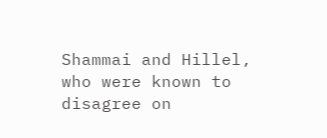Shammai and Hillel, who were known to disagree on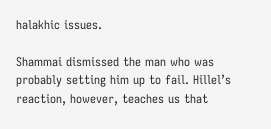halakhic issues.

Shammai dismissed the man who was probably setting him up to fail. Hillel’s reaction, however, teaches us that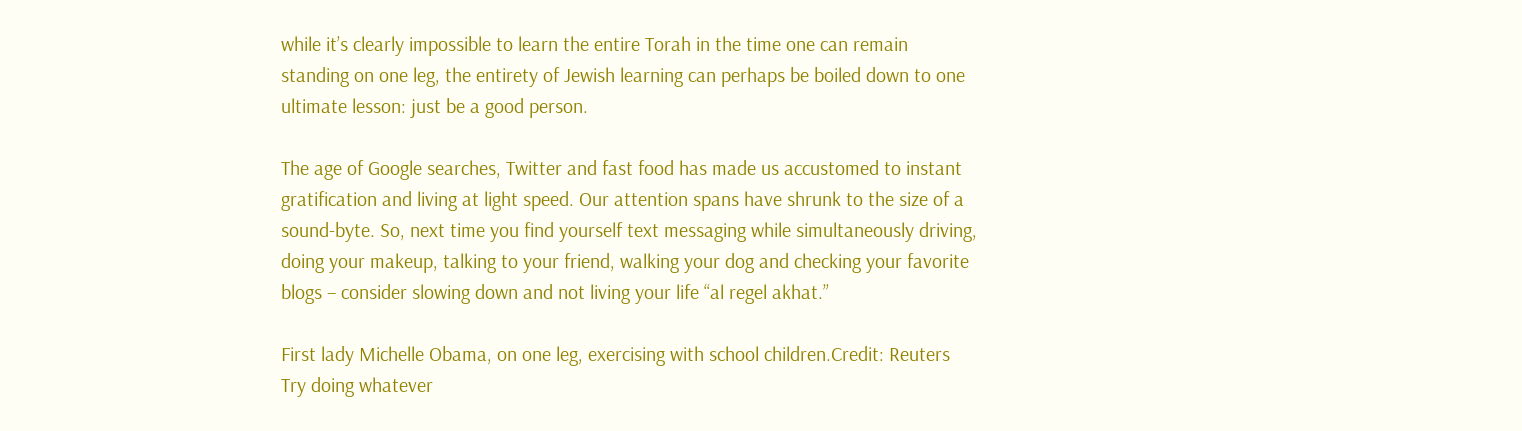while it’s clearly impossible to learn the entire Torah in the time one can remain standing on one leg, the entirety of Jewish learning can perhaps be boiled down to one ultimate lesson: just be a good person.

The age of Google searches, Twitter and fast food has made us accustomed to instant gratification and living at light speed. Our attention spans have shrunk to the size of a sound-byte. So, next time you find yourself text messaging while simultaneously driving, doing your makeup, talking to your friend, walking your dog and checking your favorite blogs – consider slowing down and not living your life “al regel akhat.”

First lady Michelle Obama, on one leg, exercising with school children.Credit: Reuters
Try doing whatever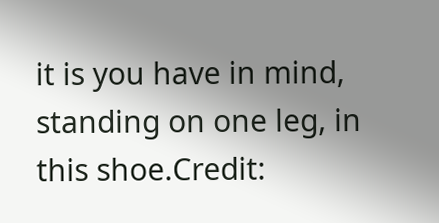it is you have in mind, standing on one leg, in this shoe.Credit: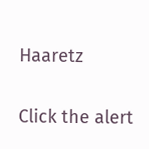Haaretz

Click the alert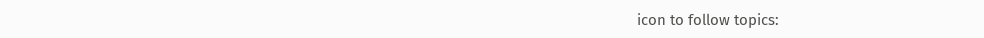icon to follow topics: